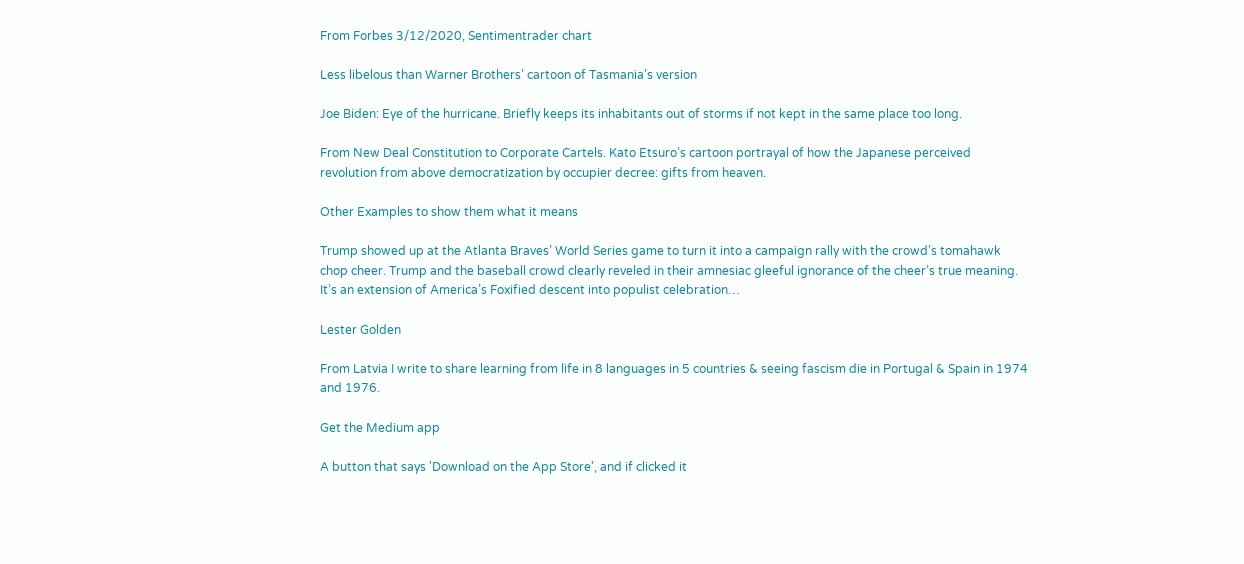From Forbes 3/12/2020, Sentimentrader chart

Less libelous than Warner Brothers’ cartoon of Tasmania’s version

Joe Biden: Eye of the hurricane. Briefly keeps its inhabitants out of storms if not kept in the same place too long.

From New Deal Constitution to Corporate Cartels. Kato Etsuro’s cartoon portrayal of how the Japanese perceived revolution from above democratization by occupier decree: gifts from heaven.

Other Examples to show them what it means

Trump showed up at the Atlanta Braves’ World Series game to turn it into a campaign rally with the crowd’s tomahawk chop cheer. Trump and the baseball crowd clearly reveled in their amnesiac gleeful ignorance of the cheer’s true meaning. It’s an extension of America’s Foxified descent into populist celebration…

Lester Golden

From Latvia I write to share learning from life in 8 languages in 5 countries & seeing fascism die in Portugal & Spain in 1974 and 1976.

Get the Medium app

A button that says 'Download on the App Store', and if clicked it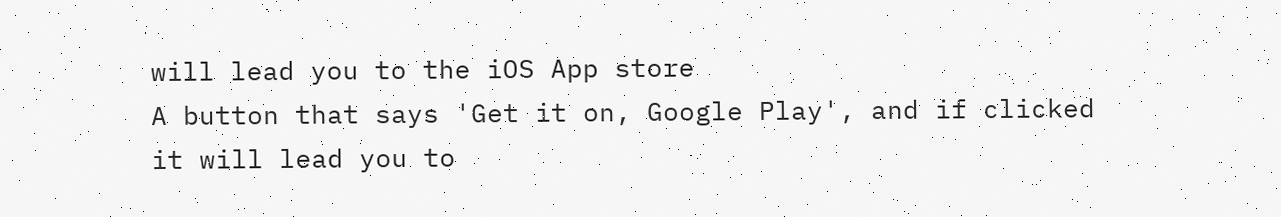will lead you to the iOS App store
A button that says 'Get it on, Google Play', and if clicked it will lead you to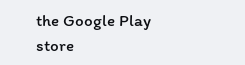the Google Play store